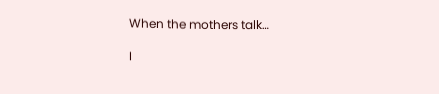When the mothers talk…

I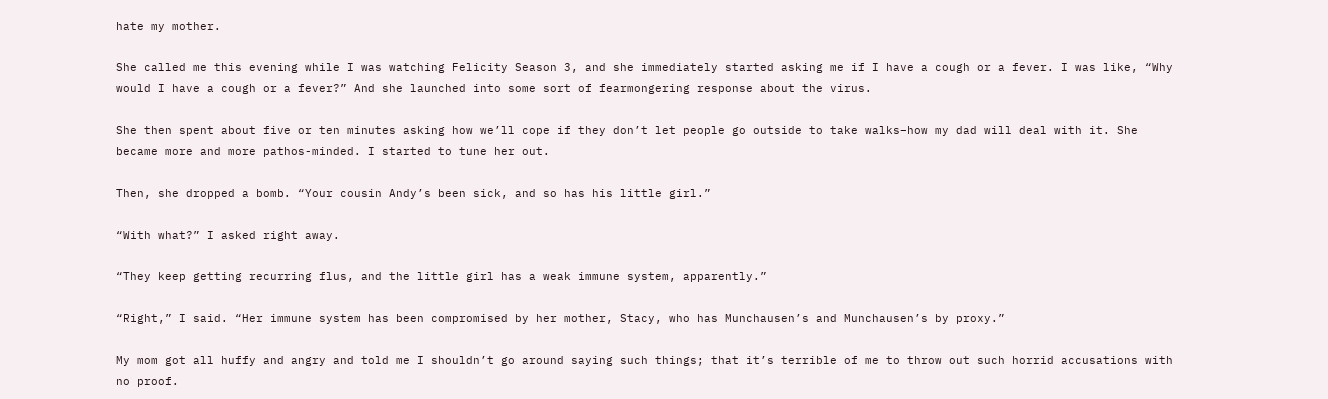hate my mother.

She called me this evening while I was watching Felicity Season 3, and she immediately started asking me if I have a cough or a fever. I was like, “Why would I have a cough or a fever?” And she launched into some sort of fearmongering response about the virus.

She then spent about five or ten minutes asking how we’ll cope if they don’t let people go outside to take walks–how my dad will deal with it. She became more and more pathos-minded. I started to tune her out.

Then, she dropped a bomb. “Your cousin Andy’s been sick, and so has his little girl.”

“With what?” I asked right away.

“They keep getting recurring flus, and the little girl has a weak immune system, apparently.”

“Right,” I said. “Her immune system has been compromised by her mother, Stacy, who has Munchausen’s and Munchausen’s by proxy.”

My mom got all huffy and angry and told me I shouldn’t go around saying such things; that it’s terrible of me to throw out such horrid accusations with no proof.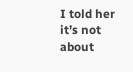I told her it’s not about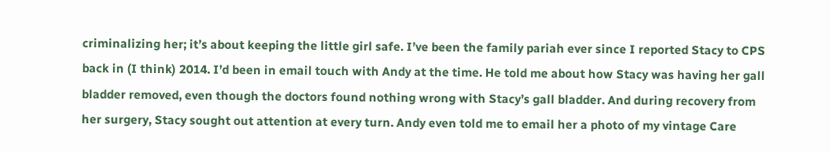criminalizing her; it’s about keeping the little girl safe. I’ve been the family pariah ever since I reported Stacy to CPS back in (I think) 2014. I’d been in email touch with Andy at the time. He told me about how Stacy was having her gall bladder removed, even though the doctors found nothing wrong with Stacy’s gall bladder. And during recovery from her surgery, Stacy sought out attention at every turn. Andy even told me to email her a photo of my vintage Care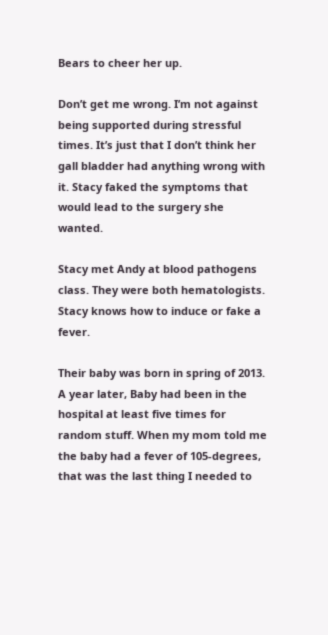Bears to cheer her up.

Don’t get me wrong. I’m not against being supported during stressful times. It’s just that I don’t think her gall bladder had anything wrong with it. Stacy faked the symptoms that would lead to the surgery she wanted.

Stacy met Andy at blood pathogens class. They were both hematologists. Stacy knows how to induce or fake a fever.

Their baby was born in spring of 2013. A year later, Baby had been in the hospital at least five times for random stuff. When my mom told me the baby had a fever of 105-degrees, that was the last thing I needed to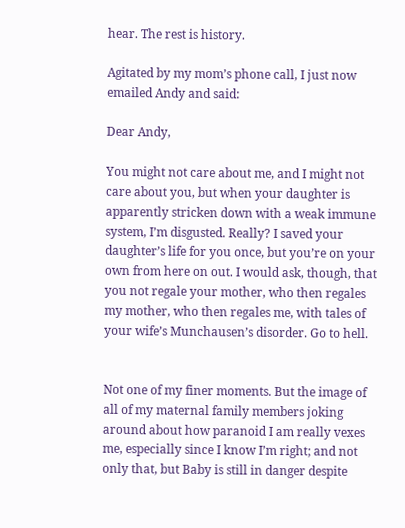hear. The rest is history.

Agitated by my mom’s phone call, I just now emailed Andy and said:

Dear Andy,

You might not care about me, and I might not care about you, but when your daughter is apparently stricken down with a weak immune system, I’m disgusted. Really? I saved your daughter’s life for you once, but you’re on your own from here on out. I would ask, though, that you not regale your mother, who then regales my mother, who then regales me, with tales of your wife’s Munchausen’s disorder. Go to hell.


Not one of my finer moments. But the image of all of my maternal family members joking around about how paranoid I am really vexes me, especially since I know I’m right; and not only that, but Baby is still in danger despite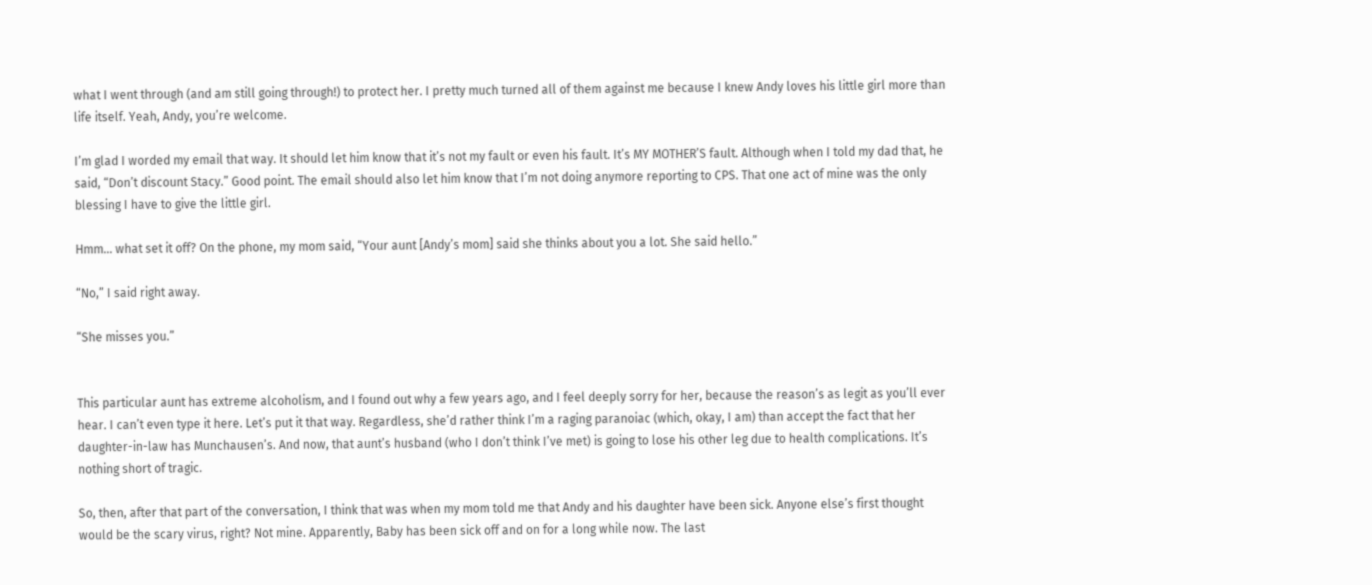what I went through (and am still going through!) to protect her. I pretty much turned all of them against me because I knew Andy loves his little girl more than life itself. Yeah, Andy, you’re welcome.

I’m glad I worded my email that way. It should let him know that it’s not my fault or even his fault. It’s MY MOTHER’S fault. Although when I told my dad that, he said, “Don’t discount Stacy.” Good point. The email should also let him know that I’m not doing anymore reporting to CPS. That one act of mine was the only blessing I have to give the little girl.

Hmm… what set it off? On the phone, my mom said, “Your aunt [Andy’s mom] said she thinks about you a lot. She said hello.”

“No,” I said right away.

“She misses you.”


This particular aunt has extreme alcoholism, and I found out why a few years ago, and I feel deeply sorry for her, because the reason’s as legit as you’ll ever hear. I can’t even type it here. Let’s put it that way. Regardless, she’d rather think I’m a raging paranoiac (which, okay, I am) than accept the fact that her daughter-in-law has Munchausen’s. And now, that aunt’s husband (who I don’t think I’ve met) is going to lose his other leg due to health complications. It’s nothing short of tragic.

So, then, after that part of the conversation, I think that was when my mom told me that Andy and his daughter have been sick. Anyone else’s first thought would be the scary virus, right? Not mine. Apparently, Baby has been sick off and on for a long while now. The last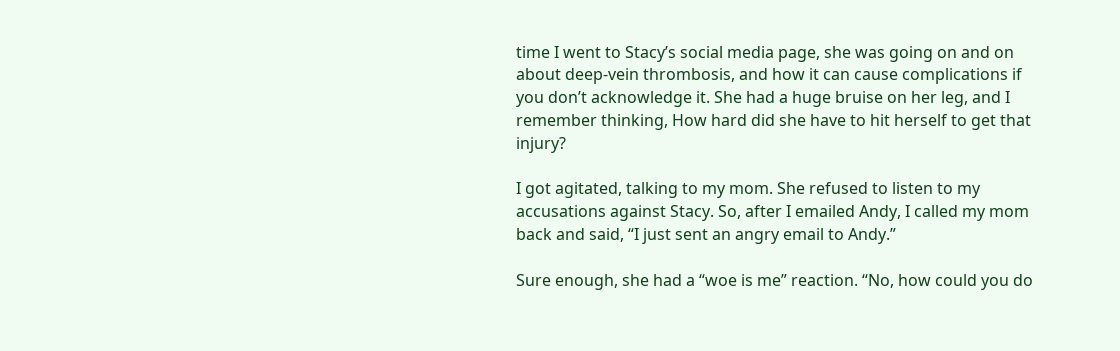time I went to Stacy’s social media page, she was going on and on about deep-vein thrombosis, and how it can cause complications if you don’t acknowledge it. She had a huge bruise on her leg, and I remember thinking, How hard did she have to hit herself to get that injury?

I got agitated, talking to my mom. She refused to listen to my accusations against Stacy. So, after I emailed Andy, I called my mom back and said, “I just sent an angry email to Andy.”

Sure enough, she had a “woe is me” reaction. “No, how could you do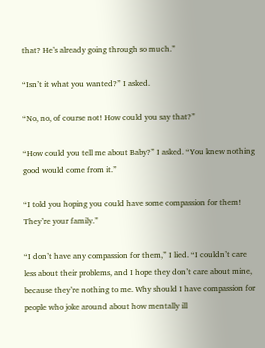that? He’s already going through so much.”

“Isn’t it what you wanted?” I asked.

“No, no, of course not! How could you say that?”

“How could you tell me about Baby?” I asked. “You knew nothing good would come from it.”

“I told you hoping you could have some compassion for them! They’re your family.”

“I don’t have any compassion for them,” I lied. “I couldn’t care less about their problems, and I hope they don’t care about mine, because they’re nothing to me. Why should I have compassion for people who joke around about how mentally ill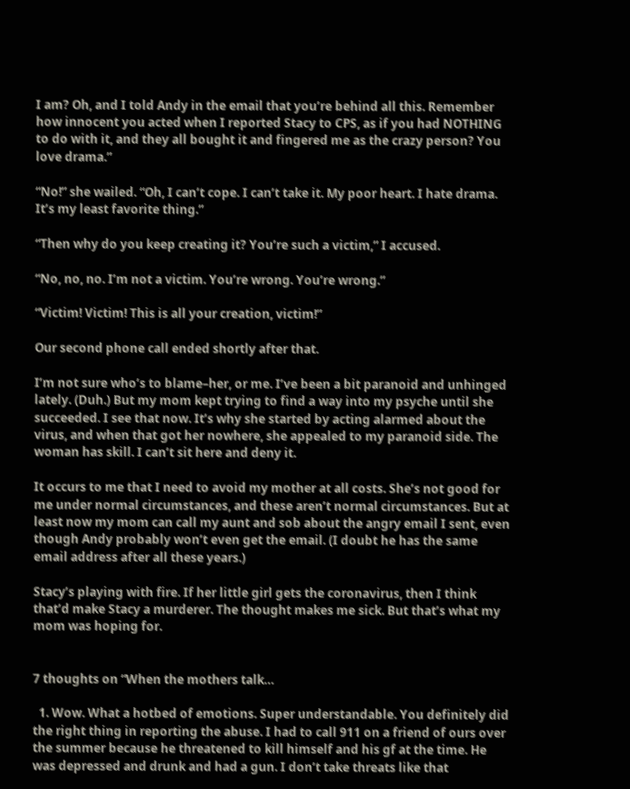I am? Oh, and I told Andy in the email that you’re behind all this. Remember how innocent you acted when I reported Stacy to CPS, as if you had NOTHING to do with it, and they all bought it and fingered me as the crazy person? You love drama.”

“No!” she wailed. “Oh, I can’t cope. I can’t take it. My poor heart. I hate drama. It’s my least favorite thing.”

“Then why do you keep creating it? You’re such a victim,” I accused.

“No, no, no. I’m not a victim. You’re wrong. You’re wrong.”

“Victim! Victim! This is all your creation, victim!”

Our second phone call ended shortly after that.

I’m not sure who’s to blame–her, or me. I’ve been a bit paranoid and unhinged lately. (Duh.) But my mom kept trying to find a way into my psyche until she succeeded. I see that now. It’s why she started by acting alarmed about the virus, and when that got her nowhere, she appealed to my paranoid side. The woman has skill. I can’t sit here and deny it.

It occurs to me that I need to avoid my mother at all costs. She’s not good for me under normal circumstances, and these aren’t normal circumstances. But at least now my mom can call my aunt and sob about the angry email I sent, even though Andy probably won’t even get the email. (I doubt he has the same email address after all these years.)

Stacy’s playing with fire. If her little girl gets the coronavirus, then I think that’d make Stacy a murderer. The thought makes me sick. But that’s what my mom was hoping for.


7 thoughts on “When the mothers talk…

  1. Wow. What a hotbed of emotions. Super understandable. You definitely did the right thing in reporting the abuse. I had to call 911 on a friend of ours over the summer because he threatened to kill himself and his gf at the time. He was depressed and drunk and had a gun. I don’t take threats like that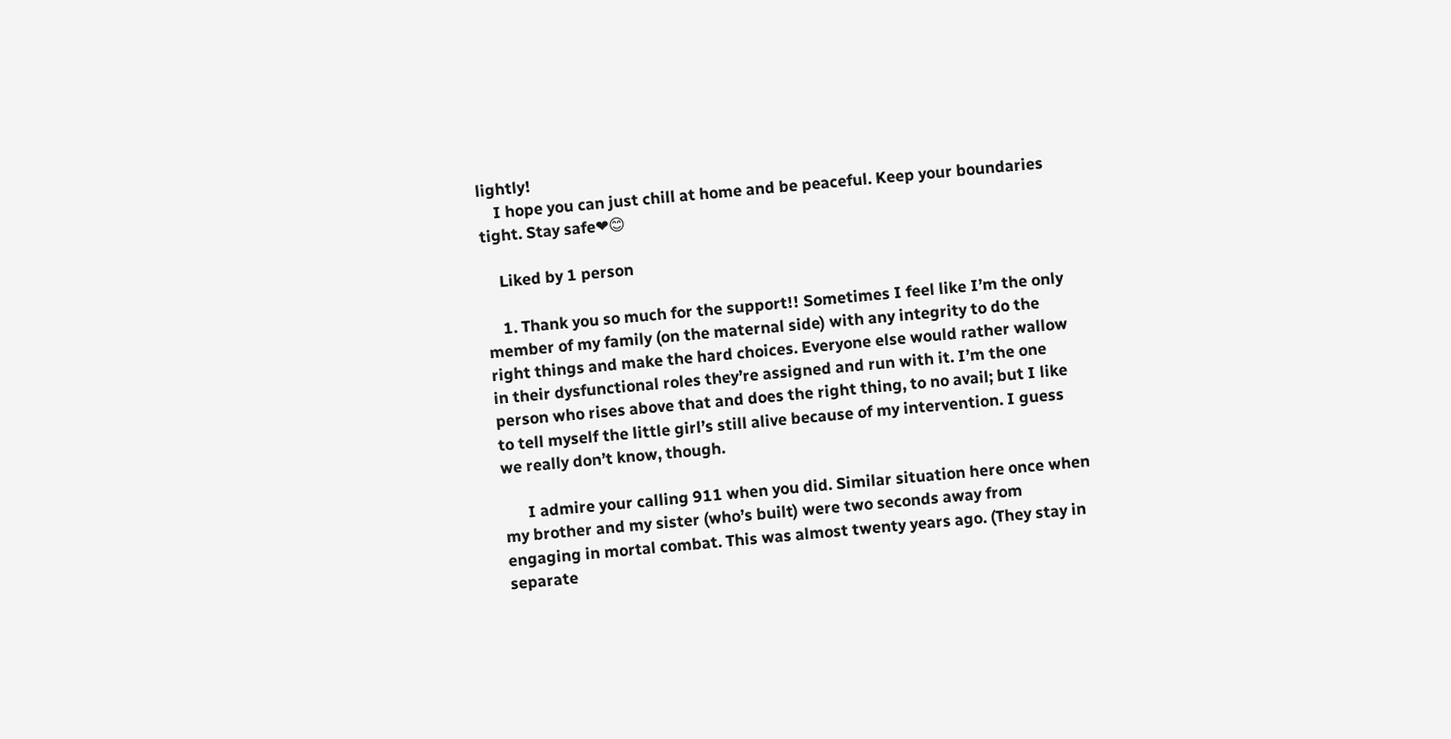lightly!
    I hope you can just chill at home and be peaceful. Keep your boundaries tight. Stay safe❤😊

    Liked by 1 person

    1. Thank you so much for the support!! Sometimes I feel like I’m the only member of my family (on the maternal side) with any integrity to do the right things and make the hard choices. Everyone else would rather wallow in their dysfunctional roles they’re assigned and run with it. I’m the one person who rises above that and does the right thing, to no avail; but I like to tell myself the little girl’s still alive because of my intervention. I guess we really don’t know, though.

      I admire your calling 911 when you did. Similar situation here once when my brother and my sister (who’s built) were two seconds away from engaging in mortal combat. This was almost twenty years ago. (They stay in separate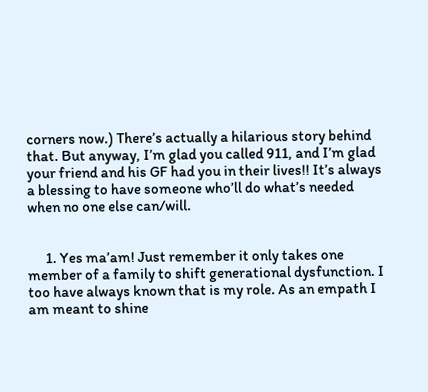corners now.) There’s actually a hilarious story behind that. But anyway, I’m glad you called 911, and I’m glad your friend and his GF had you in their lives!! It’s always a blessing to have someone who’ll do what’s needed when no one else can/will.


      1. Yes ma’am! Just remember it only takes one member of a family to shift generational dysfunction. I too have always known that is my role. As an empath I am meant to shine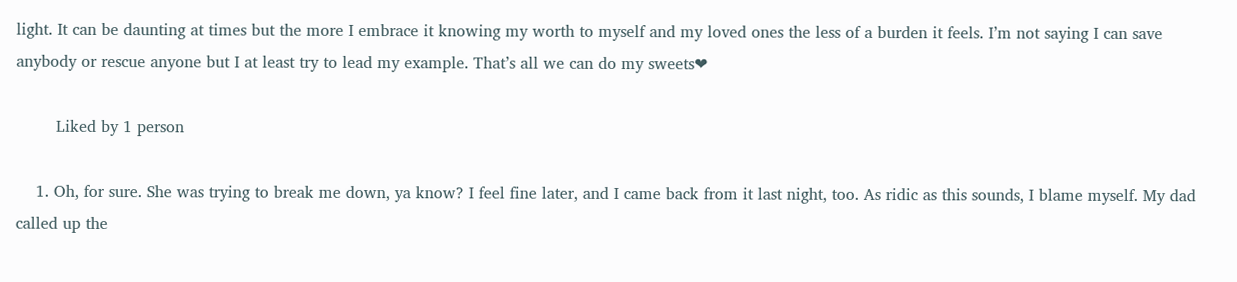light. It can be daunting at times but the more I embrace it knowing my worth to myself and my loved ones the less of a burden it feels. I’m not saying I can save anybody or rescue anyone but I at least try to lead my example. That’s all we can do my sweets❤

        Liked by 1 person

    1. Oh, for sure. She was trying to break me down, ya know? I feel fine later, and I came back from it last night, too. As ridic as this sounds, I blame myself. My dad called up the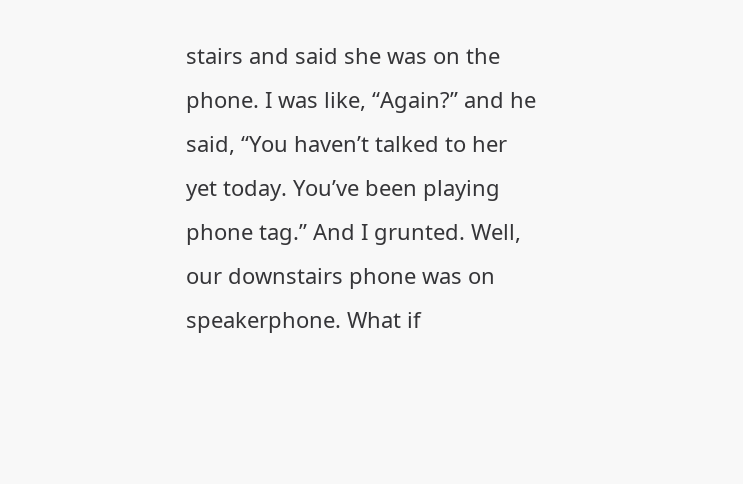stairs and said she was on the phone. I was like, “Again?” and he said, “You haven’t talked to her yet today. You’ve been playing phone tag.” And I grunted. Well, our downstairs phone was on speakerphone. What if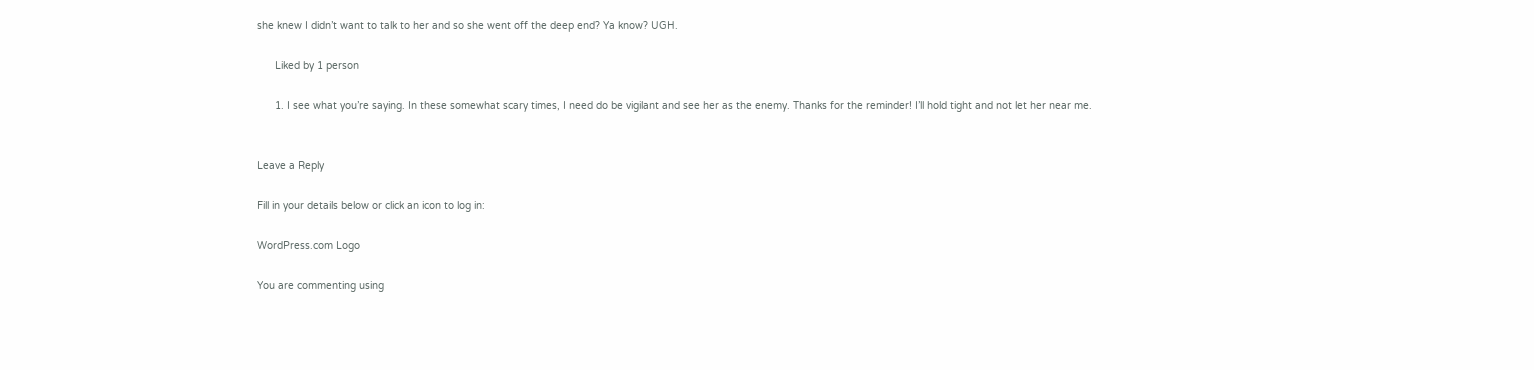she knew I didn’t want to talk to her and so she went off the deep end? Ya know? UGH.

      Liked by 1 person

      1. I see what you’re saying. In these somewhat scary times, I need do be vigilant and see her as the enemy. Thanks for the reminder! I’ll hold tight and not let her near me.


Leave a Reply

Fill in your details below or click an icon to log in:

WordPress.com Logo

You are commenting using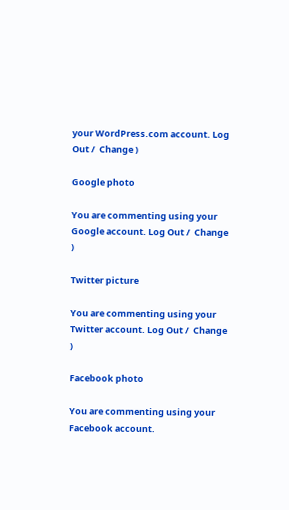your WordPress.com account. Log Out /  Change )

Google photo

You are commenting using your Google account. Log Out /  Change )

Twitter picture

You are commenting using your Twitter account. Log Out /  Change )

Facebook photo

You are commenting using your Facebook account.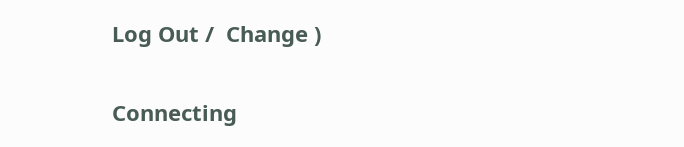Log Out /  Change )

Connecting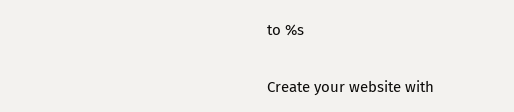to %s

Create your website with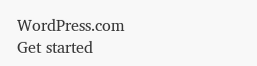WordPress.com
Get started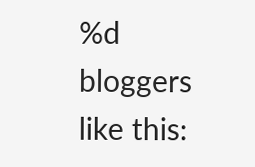%d bloggers like this: